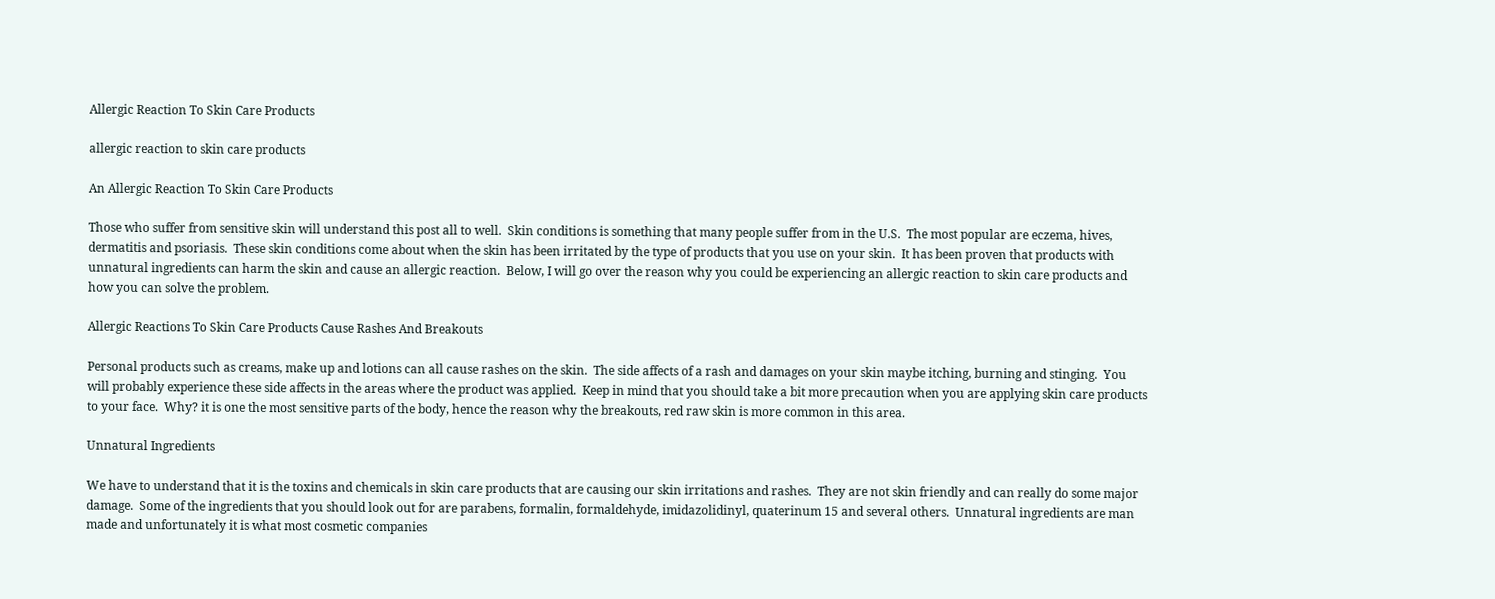Allergic Reaction To Skin Care Products

allergic reaction to skin care products

An Allergic Reaction To Skin Care Products

Those who suffer from sensitive skin will understand this post all to well.  Skin conditions is something that many people suffer from in the U.S.  The most popular are eczema, hives, dermatitis and psoriasis.  These skin conditions come about when the skin has been irritated by the type of products that you use on your skin.  It has been proven that products with unnatural ingredients can harm the skin and cause an allergic reaction.  Below, I will go over the reason why you could be experiencing an allergic reaction to skin care products and how you can solve the problem.

Allergic Reactions To Skin Care Products Cause Rashes And Breakouts

Personal products such as creams, make up and lotions can all cause rashes on the skin.  The side affects of a rash and damages on your skin maybe itching, burning and stinging.  You will probably experience these side affects in the areas where the product was applied.  Keep in mind that you should take a bit more precaution when you are applying skin care products to your face.  Why? it is one the most sensitive parts of the body, hence the reason why the breakouts, red raw skin is more common in this area.

Unnatural Ingredients

We have to understand that it is the toxins and chemicals in skin care products that are causing our skin irritations and rashes.  They are not skin friendly and can really do some major damage.  Some of the ingredients that you should look out for are parabens, formalin, formaldehyde, imidazolidinyl, quaterinum 15 and several others.  Unnatural ingredients are man made and unfortunately it is what most cosmetic companies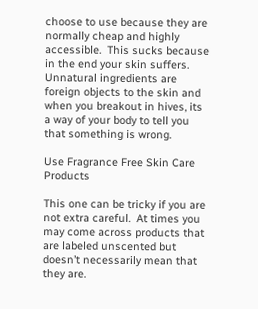choose to use because they are normally cheap and highly accessible.  This sucks because in the end your skin suffers.  Unnatural ingredients are foreign objects to the skin and when you breakout in hives, its a way of your body to tell you that something is wrong.

Use Fragrance Free Skin Care Products

This one can be tricky if you are not extra careful.  At times you may come across products that are labeled unscented but doesn’t necessarily mean that they are.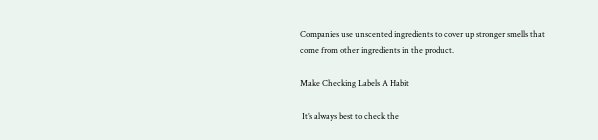Companies use unscented ingredients to cover up stronger smells that come from other ingredients in the product.

Make Checking Labels A Habit

 It’s always best to check the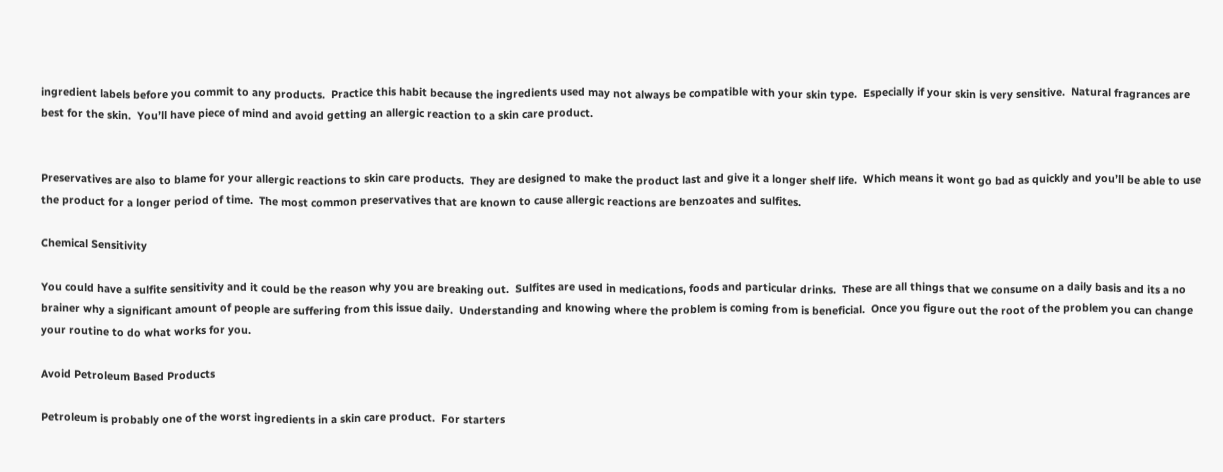ingredient labels before you commit to any products.  Practice this habit because the ingredients used may not always be compatible with your skin type.  Especially if your skin is very sensitive.  Natural fragrances are best for the skin.  You’ll have piece of mind and avoid getting an allergic reaction to a skin care product.


Preservatives are also to blame for your allergic reactions to skin care products.  They are designed to make the product last and give it a longer shelf life.  Which means it wont go bad as quickly and you’ll be able to use the product for a longer period of time.  The most common preservatives that are known to cause allergic reactions are benzoates and sulfites.

Chemical Sensitivity

You could have a sulfite sensitivity and it could be the reason why you are breaking out.  Sulfites are used in medications, foods and particular drinks.  These are all things that we consume on a daily basis and its a no brainer why a significant amount of people are suffering from this issue daily.  Understanding and knowing where the problem is coming from is beneficial.  Once you figure out the root of the problem you can change your routine to do what works for you.

Avoid Petroleum Based Products

Petroleum is probably one of the worst ingredients in a skin care product.  For starters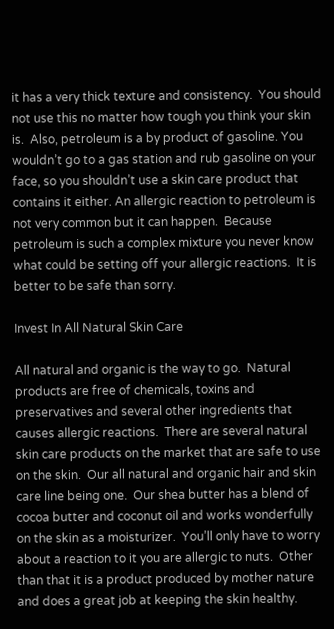it has a very thick texture and consistency.  You should not use this no matter how tough you think your skin is.  Also, petroleum is a by product of gasoline. You wouldn’t go to a gas station and rub gasoline on your face, so you shouldn’t use a skin care product that contains it either. An allergic reaction to petroleum is not very common but it can happen.  Because petroleum is such a complex mixture you never know what could be setting off your allergic reactions.  It is better to be safe than sorry.

Invest In All Natural Skin Care

All natural and organic is the way to go.  Natural products are free of chemicals, toxins and preservatives and several other ingredients that causes allergic reactions.  There are several natural skin care products on the market that are safe to use on the skin.  Our all natural and organic hair and skin care line being one.  Our shea butter has a blend of cocoa butter and coconut oil and works wonderfully on the skin as a moisturizer.  You’ll only have to worry about a reaction to it you are allergic to nuts.  Other than that it is a product produced by mother nature and does a great job at keeping the skin healthy.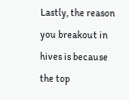Lastly, the reason you breakout in hives is because the top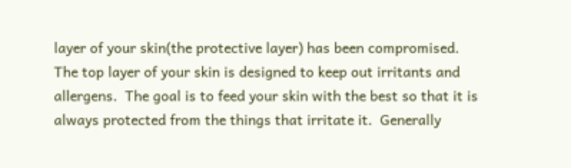layer of your skin(the protective layer) has been compromised.  The top layer of your skin is designed to keep out irritants and allergens.  The goal is to feed your skin with the best so that it is always protected from the things that irritate it.  Generally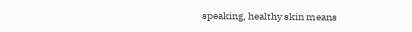speaking, healthy skin means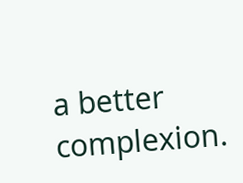a better complexion.